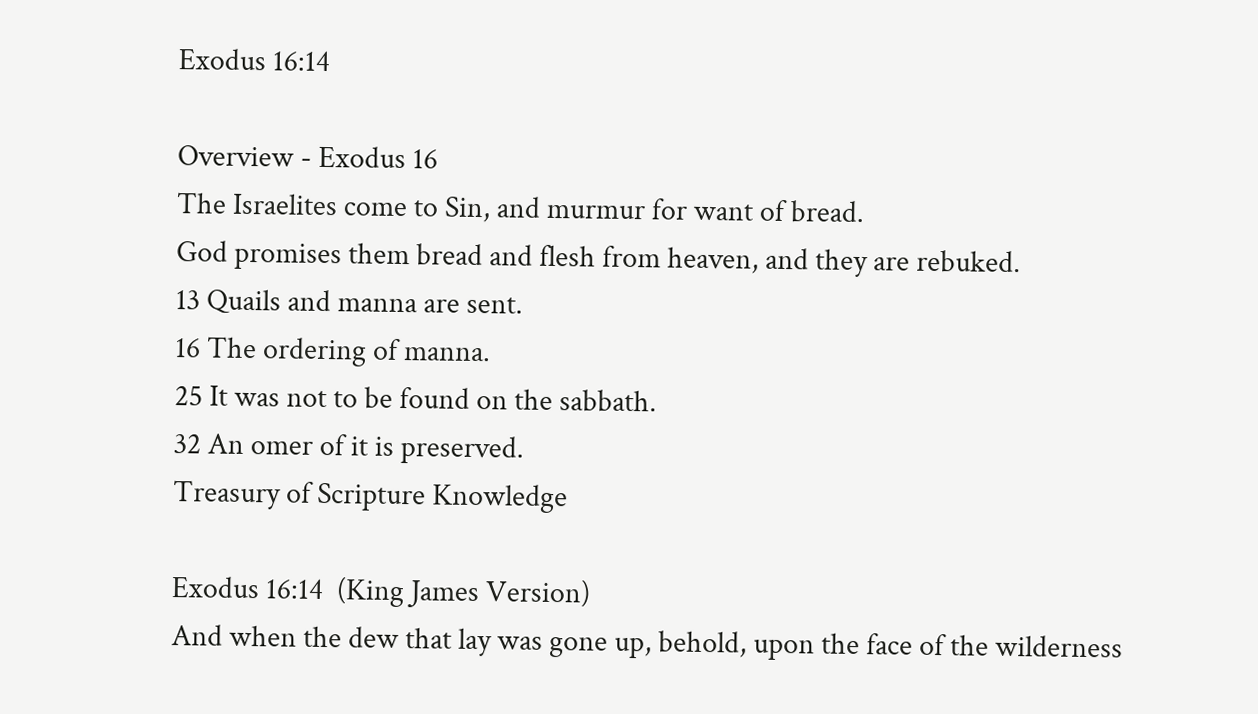Exodus 16:14

Overview - Exodus 16
The Israelites come to Sin, and murmur for want of bread.
God promises them bread and flesh from heaven, and they are rebuked.
13 Quails and manna are sent.
16 The ordering of manna.
25 It was not to be found on the sabbath.
32 An omer of it is preserved.
Treasury of Scripture Knowledge

Exodus 16:14  (King James Version)
And when the dew that lay was gone up, behold, upon the face of the wilderness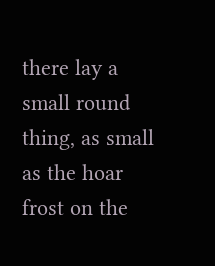there lay a small round thing, as small as the hoar frost on the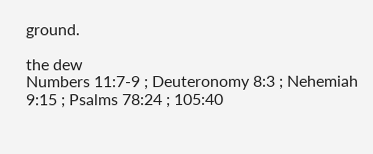ground.

the dew
Numbers 11:7-9 ; Deuteronomy 8:3 ; Nehemiah 9:15 ; Psalms 78:24 ; 105:40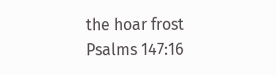the hoar frost
Psalms 147:16